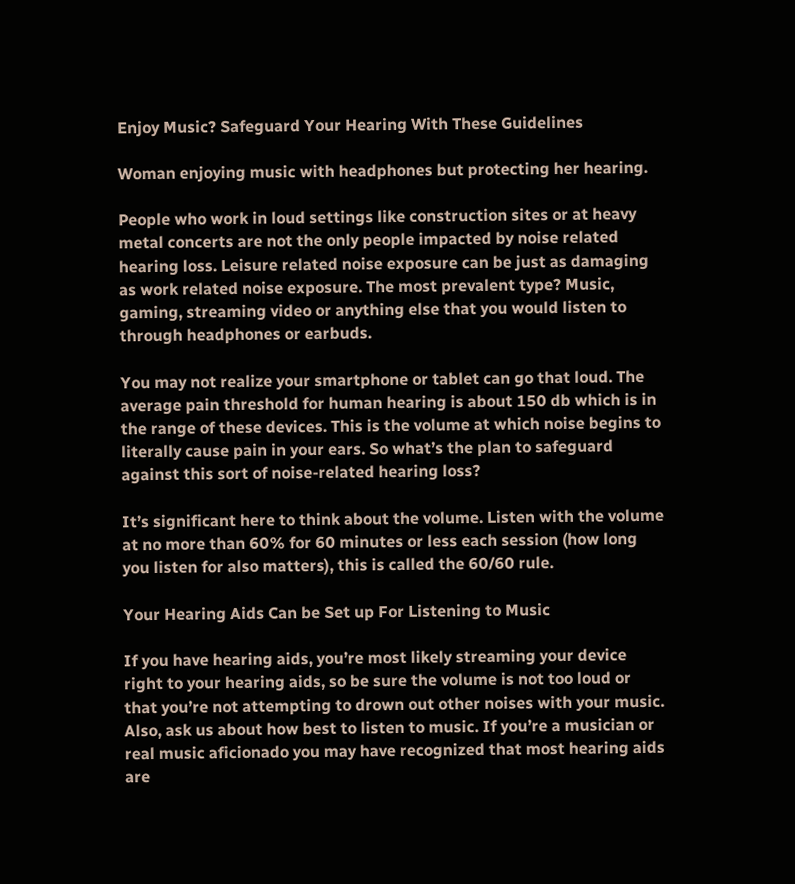Enjoy Music? Safeguard Your Hearing With These Guidelines

Woman enjoying music with headphones but protecting her hearing.

People who work in loud settings like construction sites or at heavy metal concerts are not the only people impacted by noise related hearing loss. Leisure related noise exposure can be just as damaging as work related noise exposure. The most prevalent type? Music, gaming, streaming video or anything else that you would listen to through headphones or earbuds.

You may not realize your smartphone or tablet can go that loud. The average pain threshold for human hearing is about 150 db which is in the range of these devices. This is the volume at which noise begins to literally cause pain in your ears. So what’s the plan to safeguard against this sort of noise-related hearing loss?

It’s significant here to think about the volume. Listen with the volume at no more than 60% for 60 minutes or less each session (how long you listen for also matters), this is called the 60/60 rule.

Your Hearing Aids Can be Set up For Listening to Music

If you have hearing aids, you’re most likely streaming your device right to your hearing aids, so be sure the volume is not too loud or that you’re not attempting to drown out other noises with your music. Also, ask us about how best to listen to music. If you’re a musician or real music aficionado you may have recognized that most hearing aids are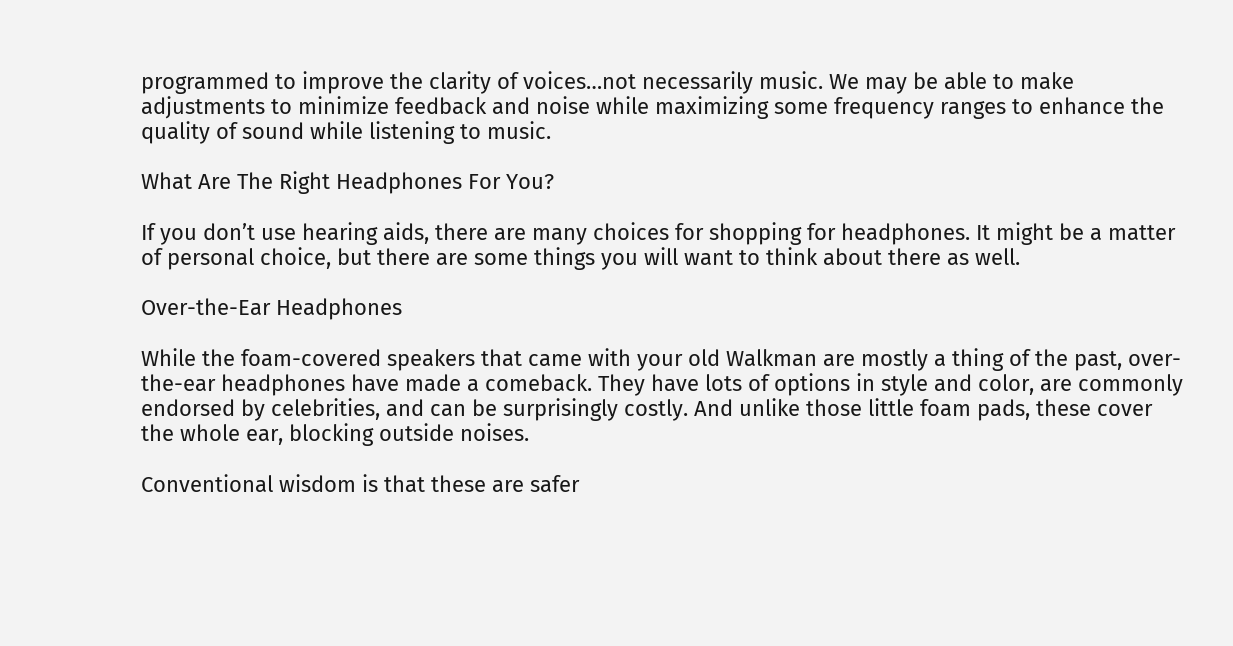programmed to improve the clarity of voices…not necessarily music. We may be able to make adjustments to minimize feedback and noise while maximizing some frequency ranges to enhance the quality of sound while listening to music.

What Are The Right Headphones For You?

If you don’t use hearing aids, there are many choices for shopping for headphones. It might be a matter of personal choice, but there are some things you will want to think about there as well.

Over-the-Ear Headphones

While the foam-covered speakers that came with your old Walkman are mostly a thing of the past, over-the-ear headphones have made a comeback. They have lots of options in style and color, are commonly endorsed by celebrities, and can be surprisingly costly. And unlike those little foam pads, these cover the whole ear, blocking outside noises.

Conventional wisdom is that these are safer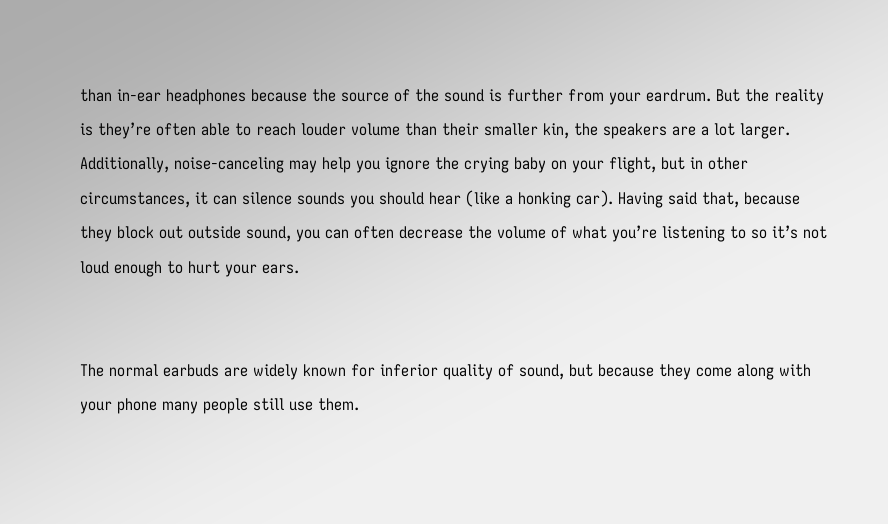than in-ear headphones because the source of the sound is further from your eardrum. But the reality is they’re often able to reach louder volume than their smaller kin, the speakers are a lot larger. Additionally, noise-canceling may help you ignore the crying baby on your flight, but in other circumstances, it can silence sounds you should hear (like a honking car). Having said that, because they block out outside sound, you can often decrease the volume of what you’re listening to so it’s not loud enough to hurt your ears.


The normal earbuds are widely known for inferior quality of sound, but because they come along with your phone many people still use them.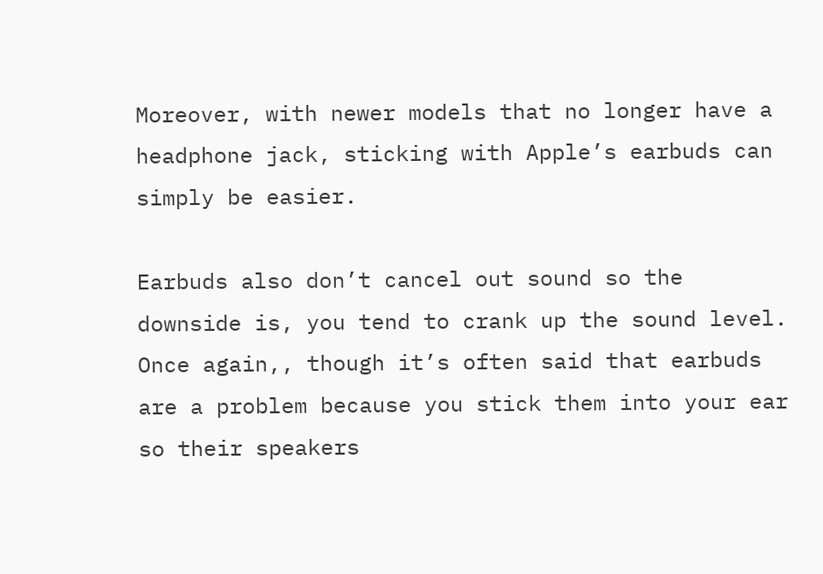Moreover, with newer models that no longer have a headphone jack, sticking with Apple’s earbuds can simply be easier.

Earbuds also don’t cancel out sound so the downside is, you tend to crank up the sound level. Once again,, though it’s often said that earbuds are a problem because you stick them into your ear so their speakers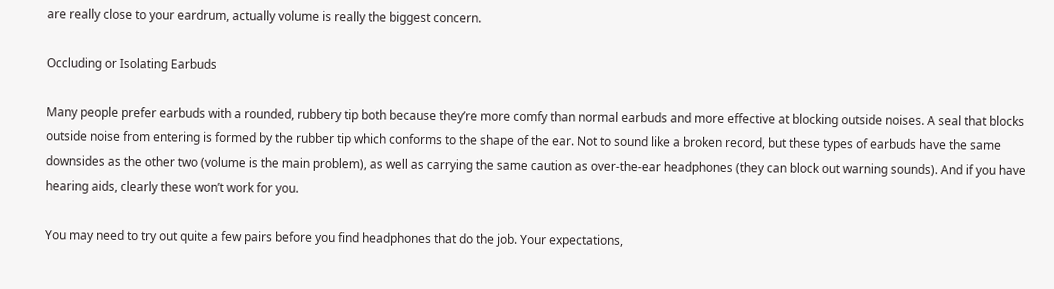are really close to your eardrum, actually volume is really the biggest concern.

Occluding or Isolating Earbuds

Many people prefer earbuds with a rounded, rubbery tip both because they’re more comfy than normal earbuds and more effective at blocking outside noises. A seal that blocks outside noise from entering is formed by the rubber tip which conforms to the shape of the ear. Not to sound like a broken record, but these types of earbuds have the same downsides as the other two (volume is the main problem), as well as carrying the same caution as over-the-ear headphones (they can block out warning sounds). And if you have hearing aids, clearly these won’t work for you.

You may need to try out quite a few pairs before you find headphones that do the job. Your expectations,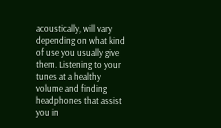acoustically, will vary depending on what kind of use you usually give them. Listening to your tunes at a healthy volume and finding headphones that assist you in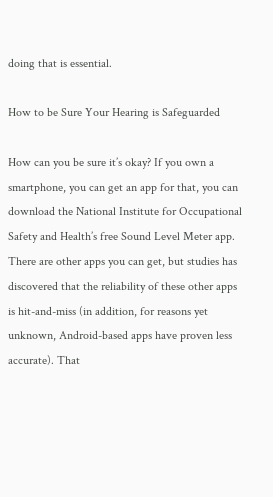doing that is essential.

How to be Sure Your Hearing is Safeguarded

How can you be sure it’s okay? If you own a smartphone, you can get an app for that, you can download the National Institute for Occupational Safety and Health’s free Sound Level Meter app. There are other apps you can get, but studies has discovered that the reliability of these other apps is hit-and-miss (in addition, for reasons yet unknown, Android-based apps have proven less accurate). That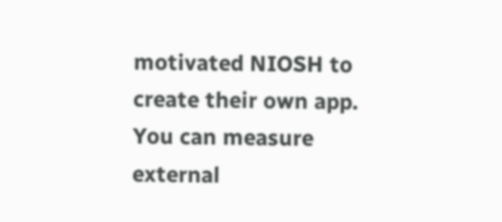motivated NIOSH to create their own app. You can measure external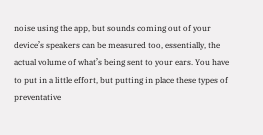noise using the app, but sounds coming out of your device’s speakers can be measured too, essentially, the actual volume of what’s being sent to your ears. You have to put in a little effort, but putting in place these types of preventative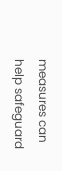measures can help safeguard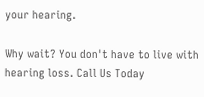your hearing.

Why wait? You don't have to live with hearing loss. Call Us Today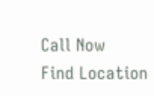Call Now
Find Location